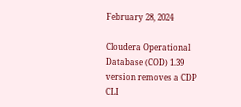February 28, 2024

Cloudera Operational Database (COD) 1.39 version removes a CDP CLI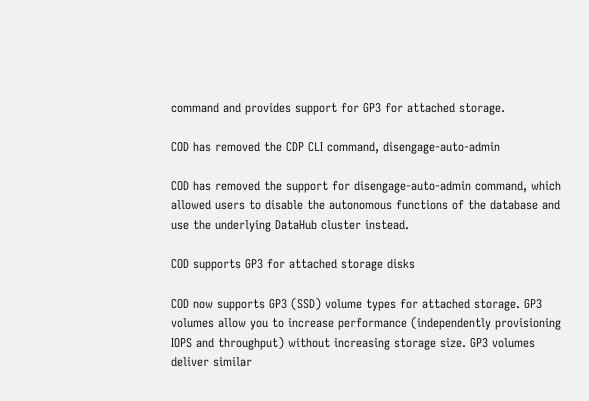command and provides support for GP3 for attached storage.

COD has removed the CDP CLI command, disengage-auto-admin

COD has removed the support for disengage-auto-admin command, which allowed users to disable the autonomous functions of the database and use the underlying DataHub cluster instead.

COD supports GP3 for attached storage disks

COD now supports GP3 (SSD) volume types for attached storage. GP3 volumes allow you to increase performance (independently provisioning IOPS and throughput) without increasing storage size. GP3 volumes deliver similar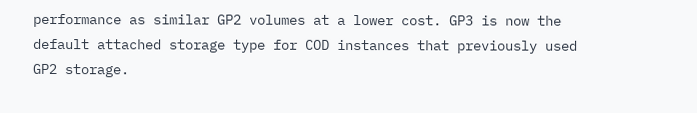performance as similar GP2 volumes at a lower cost. GP3 is now the default attached storage type for COD instances that previously used GP2 storage.